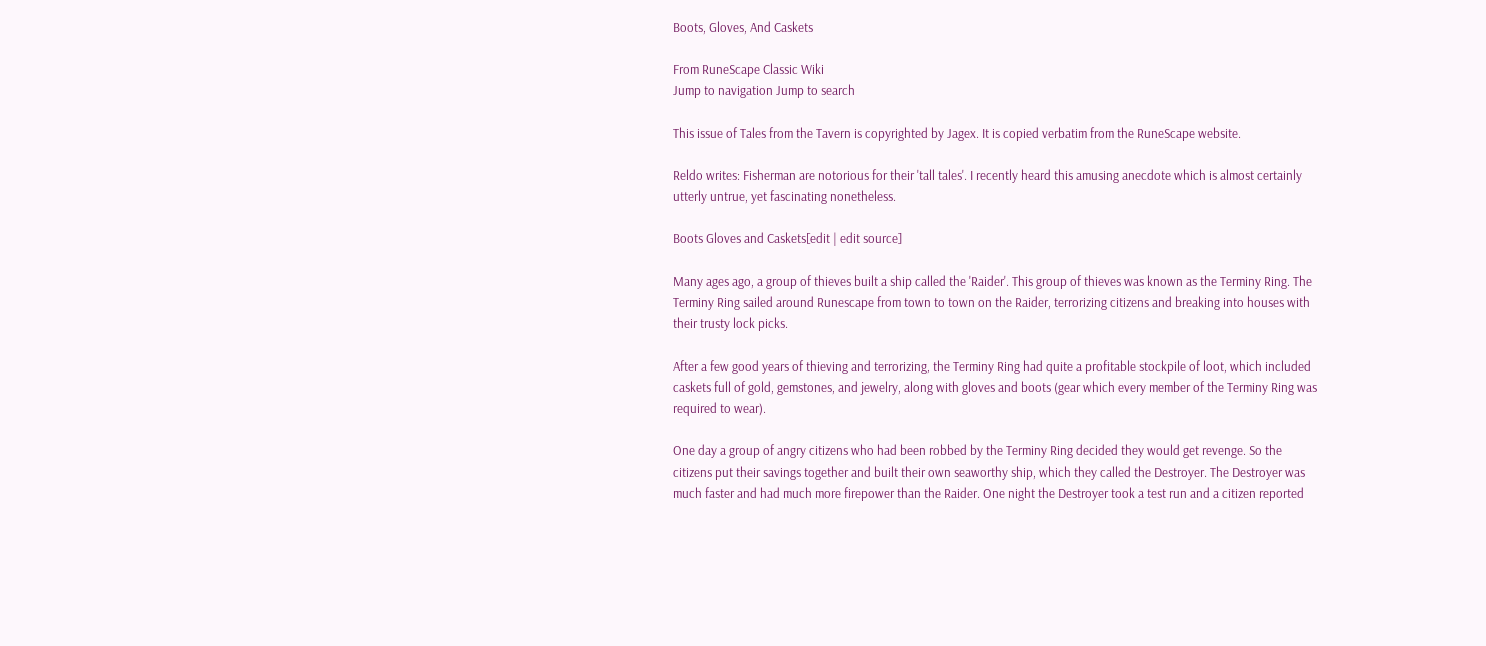Boots, Gloves, And Caskets

From RuneScape Classic Wiki
Jump to navigation Jump to search

This issue of Tales from the Tavern is copyrighted by Jagex. It is copied verbatim from the RuneScape website.

Reldo writes: Fisherman are notorious for their 'tall tales'. I recently heard this amusing anecdote which is almost certainly utterly untrue, yet fascinating nonetheless.

Boots Gloves and Caskets[edit | edit source]

Many ages ago, a group of thieves built a ship called the 'Raider'. This group of thieves was known as the Terminy Ring. The Terminy Ring sailed around Runescape from town to town on the Raider, terrorizing citizens and breaking into houses with their trusty lock picks.

After a few good years of thieving and terrorizing, the Terminy Ring had quite a profitable stockpile of loot, which included caskets full of gold, gemstones, and jewelry, along with gloves and boots (gear which every member of the Terminy Ring was required to wear).

One day a group of angry citizens who had been robbed by the Terminy Ring decided they would get revenge. So the citizens put their savings together and built their own seaworthy ship, which they called the Destroyer. The Destroyer was much faster and had much more firepower than the Raider. One night the Destroyer took a test run and a citizen reported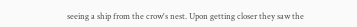seeing a ship from the crow's nest. Upon getting closer they saw the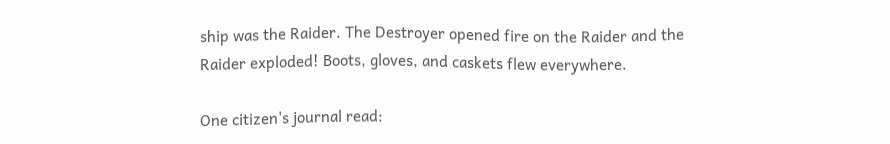ship was the Raider. The Destroyer opened fire on the Raider and the Raider exploded! Boots, gloves, and caskets flew everywhere.

One citizen's journal read: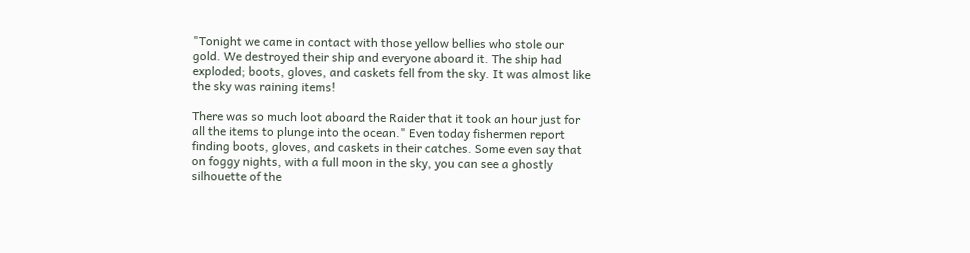"Tonight we came in contact with those yellow bellies who stole our gold. We destroyed their ship and everyone aboard it. The ship had exploded; boots, gloves, and caskets fell from the sky. It was almost like the sky was raining items!

There was so much loot aboard the Raider that it took an hour just for all the items to plunge into the ocean." Even today fishermen report finding boots, gloves, and caskets in their catches. Some even say that on foggy nights, with a full moon in the sky, you can see a ghostly silhouette of the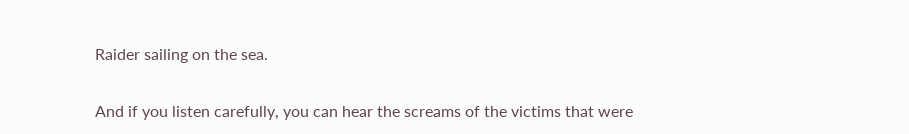Raider sailing on the sea.

And if you listen carefully, you can hear the screams of the victims that were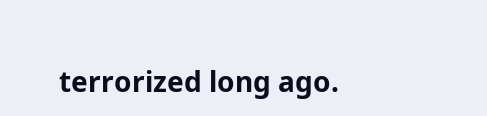terrorized long ago.